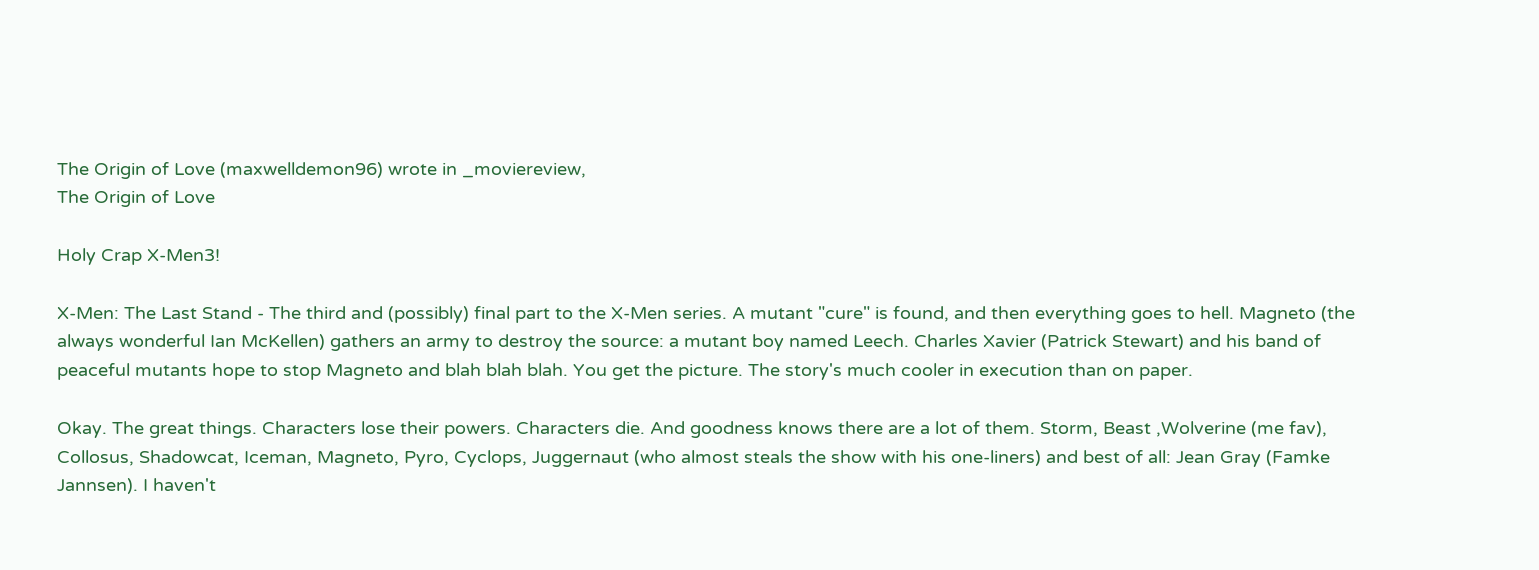The Origin of Love (maxwelldemon96) wrote in _moviereview,
The Origin of Love

Holy Crap X-Men3!

X-Men: The Last Stand - The third and (possibly) final part to the X-Men series. A mutant "cure" is found, and then everything goes to hell. Magneto (the always wonderful Ian McKellen) gathers an army to destroy the source: a mutant boy named Leech. Charles Xavier (Patrick Stewart) and his band of peaceful mutants hope to stop Magneto and blah blah blah. You get the picture. The story's much cooler in execution than on paper.

Okay. The great things. Characters lose their powers. Characters die. And goodness knows there are a lot of them. Storm, Beast ,Wolverine (me fav), Collosus, Shadowcat, Iceman, Magneto, Pyro, Cyclops, Juggernaut (who almost steals the show with his one-liners) and best of all: Jean Gray (Famke Jannsen). I haven't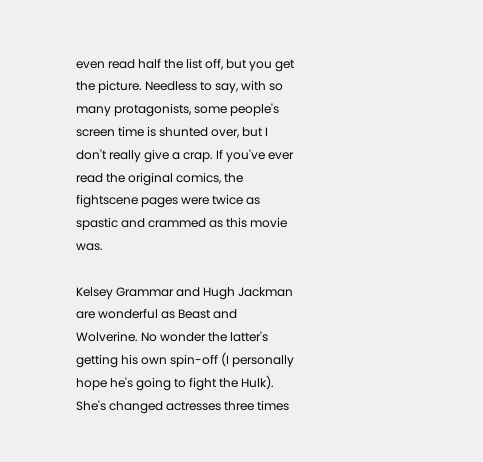even read half the list off, but you get the picture. Needless to say, with so many protagonists, some people's screen time is shunted over, but I don't really give a crap. If you've ever read the original comics, the fightscene pages were twice as spastic and crammed as this movie was.

Kelsey Grammar and Hugh Jackman are wonderful as Beast and Wolverine. No wonder the latter's getting his own spin-off (I personally hope he's going to fight the Hulk). She's changed actresses three times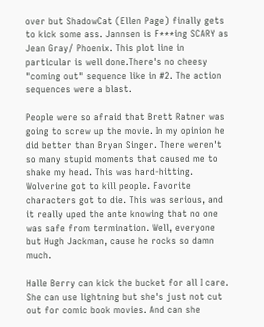over but ShadowCat (Ellen Page) finally gets to kick some ass. Jannsen is F***ing SCARY as Jean Gray/ Phoenix. This plot line in particular is well done.There's no cheesy "coming out" sequence like in #2. The action sequences were a blast.

People were so afraid that Brett Ratner was going to screw up the movie. In my opinion he did better than Bryan Singer. There weren't so many stupid moments that caused me to shake my head. This was hard-hitting. Wolverine got to kill people. Favorite characters got to die. This was serious, and it really uped the ante knowing that no one was safe from termination. Well, everyone but Hugh Jackman, cause he rocks so damn much.

Halle Berry can kick the bucket for all I care. She can use lightning but she's just not cut out for comic book movies. And can she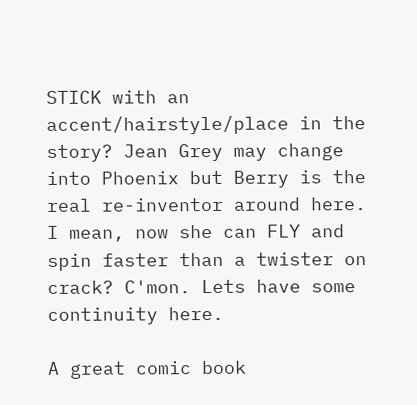STICK with an accent/hairstyle/place in the story? Jean Grey may change into Phoenix but Berry is the real re-inventor around here. I mean, now she can FLY and spin faster than a twister on crack? C'mon. Lets have some continuity here.

A great comic book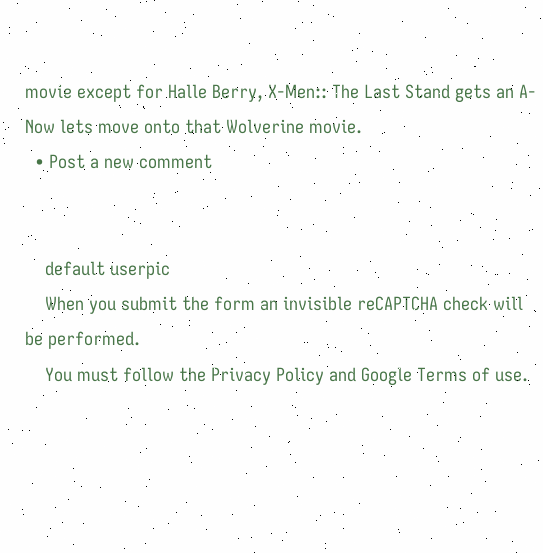movie except for Halle Berry, X-Men:: The Last Stand gets an A- Now lets move onto that Wolverine movie.
  • Post a new comment


    default userpic
    When you submit the form an invisible reCAPTCHA check will be performed.
    You must follow the Privacy Policy and Google Terms of use.